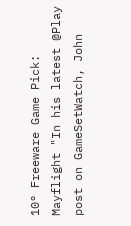10° Freeware Game Pick: Mayflight "In his latest @Play post on GameSetWatch, John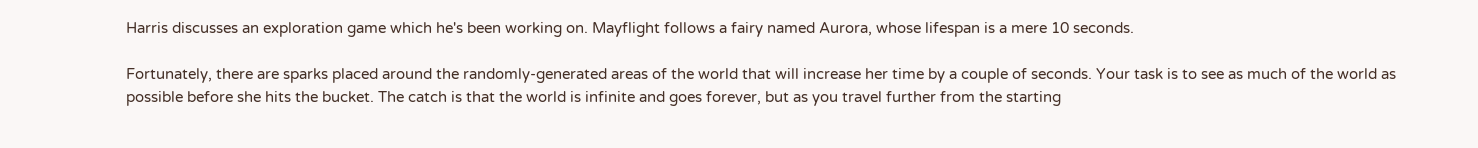Harris discusses an exploration game which he's been working on. Mayflight follows a fairy named Aurora, whose lifespan is a mere 10 seconds.

Fortunately, there are sparks placed around the randomly-generated areas of the world that will increase her time by a couple of seconds. Your task is to see as much of the world as possible before she hits the bucket. The catch is that the world is infinite and goes forever, but as you travel further from the starting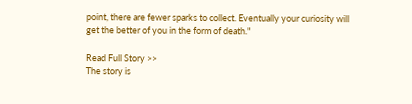point, there are fewer sparks to collect. Eventually your curiosity will get the better of you in the form of death."

Read Full Story >>
The story is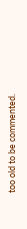too old to be commented.